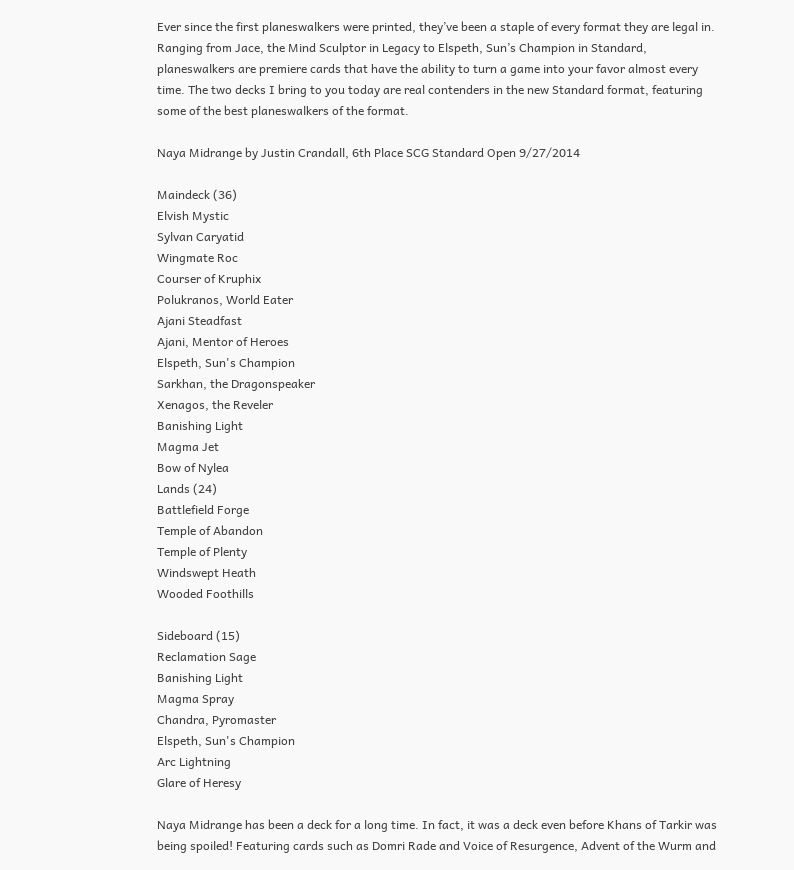Ever since the first planeswalkers were printed, they’ve been a staple of every format they are legal in. Ranging from Jace, the Mind Sculptor in Legacy to Elspeth, Sun’s Champion in Standard, planeswalkers are premiere cards that have the ability to turn a game into your favor almost every time. The two decks I bring to you today are real contenders in the new Standard format, featuring some of the best planeswalkers of the format.

Naya Midrange by Justin Crandall, 6th Place SCG Standard Open 9/27/2014

Maindeck (36)
Elvish Mystic
Sylvan Caryatid
Wingmate Roc
Courser of Kruphix
Polukranos, World Eater
Ajani Steadfast
Ajani, Mentor of Heroes
Elspeth, Sun's Champion
Sarkhan, the Dragonspeaker
Xenagos, the Reveler
Banishing Light
Magma Jet
Bow of Nylea
Lands (24)
Battlefield Forge
Temple of Abandon
Temple of Plenty
Windswept Heath
Wooded Foothills

Sideboard (15)
Reclamation Sage
Banishing Light
Magma Spray
Chandra, Pyromaster
Elspeth, Sun's Champion
Arc Lightning
Glare of Heresy

Naya Midrange has been a deck for a long time. In fact, it was a deck even before Khans of Tarkir was being spoiled! Featuring cards such as Domri Rade and Voice of Resurgence, Advent of the Wurm and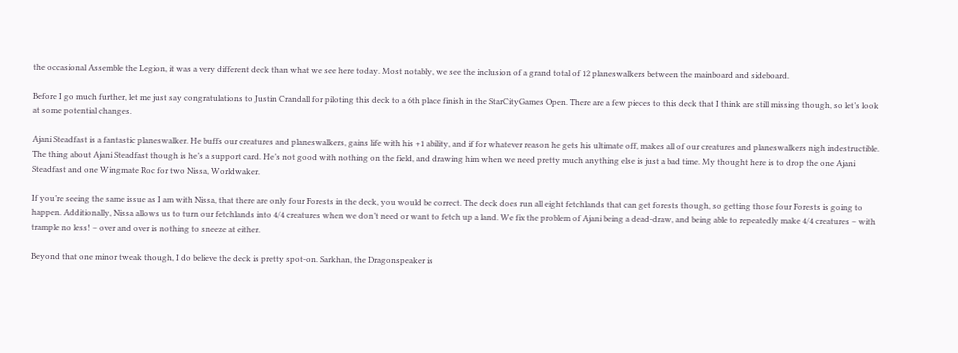the occasional Assemble the Legion, it was a very different deck than what we see here today. Most notably, we see the inclusion of a grand total of 12 planeswalkers between the mainboard and sideboard.

Before I go much further, let me just say congratulations to Justin Crandall for piloting this deck to a 6th place finish in the StarCityGames Open. There are a few pieces to this deck that I think are still missing though, so let’s look at some potential changes.

Ajani Steadfast is a fantastic planeswalker. He buffs our creatures and planeswalkers, gains life with his +1 ability, and if for whatever reason he gets his ultimate off, makes all of our creatures and planeswalkers nigh indestructible. The thing about Ajani Steadfast though is he’s a support card. He’s not good with nothing on the field, and drawing him when we need pretty much anything else is just a bad time. My thought here is to drop the one Ajani Steadfast and one Wingmate Roc for two Nissa, Worldwaker.

If you’re seeing the same issue as I am with Nissa, that there are only four Forests in the deck, you would be correct. The deck does run all eight fetchlands that can get forests though, so getting those four Forests is going to happen. Additionally, Nissa allows us to turn our fetchlands into 4/4 creatures when we don’t need or want to fetch up a land. We fix the problem of Ajani being a dead-draw, and being able to repeatedly make 4/4 creatures – with trample no less! – over and over is nothing to sneeze at either.

Beyond that one minor tweak though, I do believe the deck is pretty spot-on. Sarkhan, the Dragonspeaker is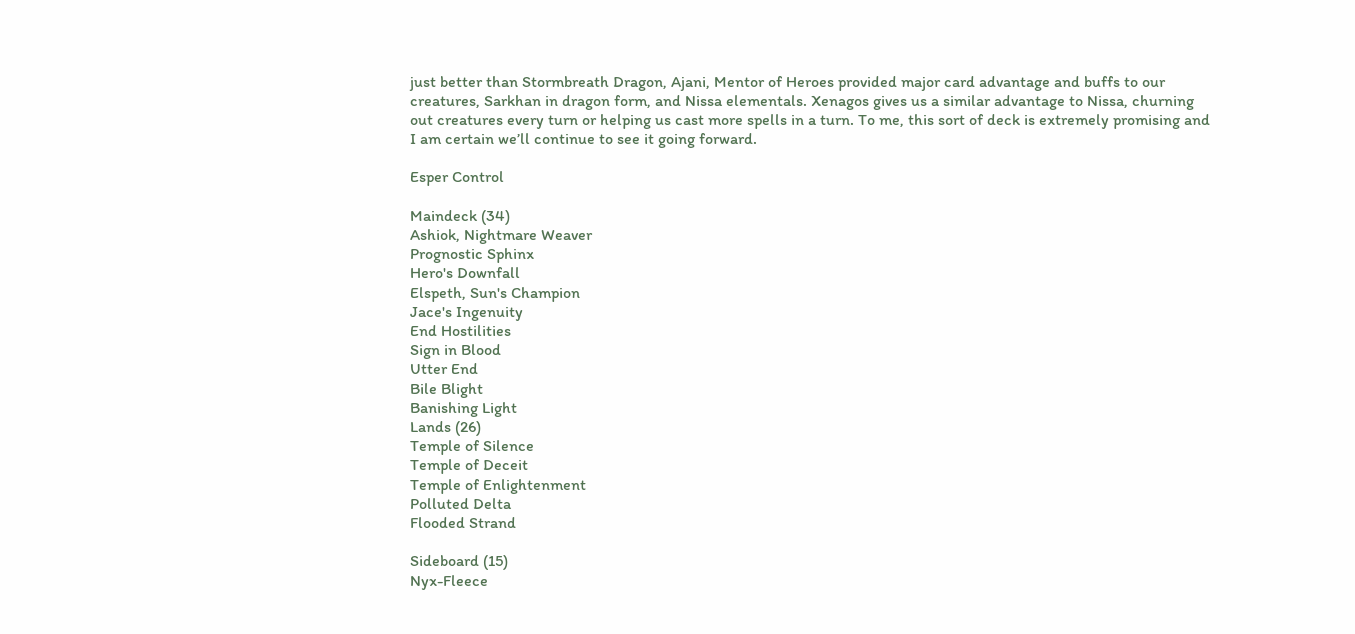just better than Stormbreath Dragon, Ajani, Mentor of Heroes provided major card advantage and buffs to our creatures, Sarkhan in dragon form, and Nissa elementals. Xenagos gives us a similar advantage to Nissa, churning out creatures every turn or helping us cast more spells in a turn. To me, this sort of deck is extremely promising and I am certain we’ll continue to see it going forward.

Esper Control

Maindeck (34)
Ashiok, Nightmare Weaver
Prognostic Sphinx
Hero's Downfall
Elspeth, Sun's Champion
Jace's Ingenuity
End Hostilities
Sign in Blood
Utter End
Bile Blight
Banishing Light
Lands (26)
Temple of Silence
Temple of Deceit
Temple of Enlightenment
Polluted Delta
Flooded Strand

Sideboard (15)
Nyx-Fleece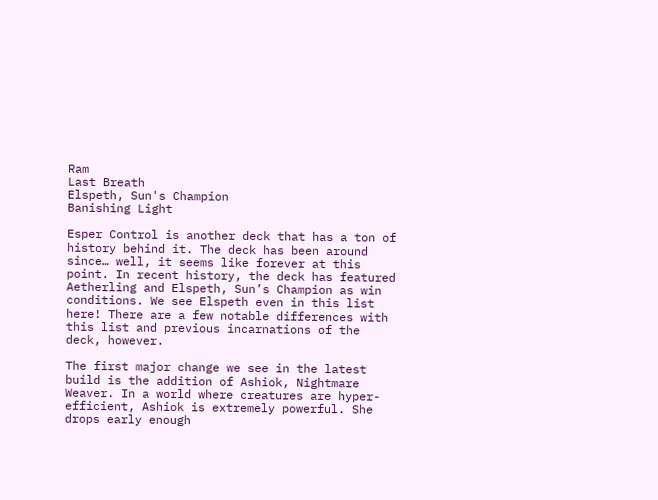Ram
Last Breath
Elspeth, Sun's Champion
Banishing Light

Esper Control is another deck that has a ton of history behind it. The deck has been around since… well, it seems like forever at this point. In recent history, the deck has featured Aetherling and Elspeth, Sun’s Champion as win conditions. We see Elspeth even in this list here! There are a few notable differences with this list and previous incarnations of the deck, however.

The first major change we see in the latest build is the addition of Ashiok, Nightmare Weaver. In a world where creatures are hyper-efficient, Ashiok is extremely powerful. She drops early enough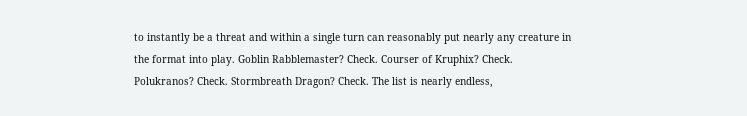to instantly be a threat and within a single turn can reasonably put nearly any creature in the format into play. Goblin Rabblemaster? Check. Courser of Kruphix? Check. Polukranos? Check. Stormbreath Dragon? Check. The list is nearly endless,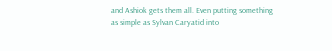and Ashiok gets them all. Even putting something as simple as Sylvan Caryatid into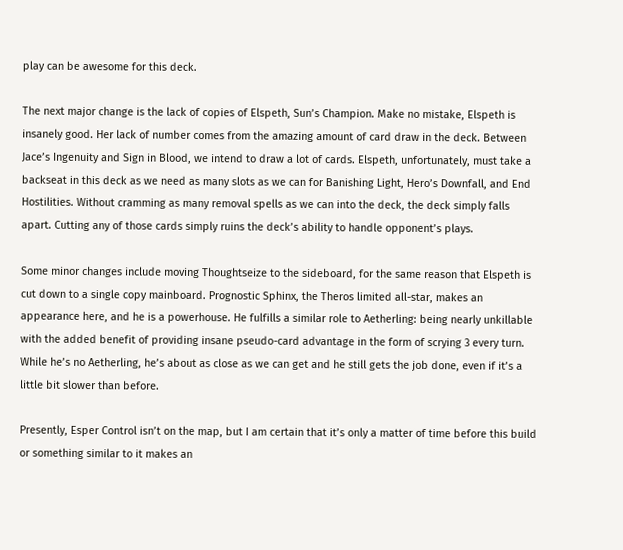play can be awesome for this deck.

The next major change is the lack of copies of Elspeth, Sun’s Champion. Make no mistake, Elspeth is insanely good. Her lack of number comes from the amazing amount of card draw in the deck. Between Jace’s Ingenuity and Sign in Blood, we intend to draw a lot of cards. Elspeth, unfortunately, must take a backseat in this deck as we need as many slots as we can for Banishing Light, Hero’s Downfall, and End Hostilities. Without cramming as many removal spells as we can into the deck, the deck simply falls apart. Cutting any of those cards simply ruins the deck’s ability to handle opponent’s plays.

Some minor changes include moving Thoughtseize to the sideboard, for the same reason that Elspeth is cut down to a single copy mainboard. Prognostic Sphinx, the Theros limited all-star, makes an appearance here, and he is a powerhouse. He fulfills a similar role to Aetherling: being nearly unkillable with the added benefit of providing insane pseudo-card advantage in the form of scrying 3 every turn. While he’s no Aetherling, he’s about as close as we can get and he still gets the job done, even if it’s a little bit slower than before.

Presently, Esper Control isn’t on the map, but I am certain that it’s only a matter of time before this build or something similar to it makes an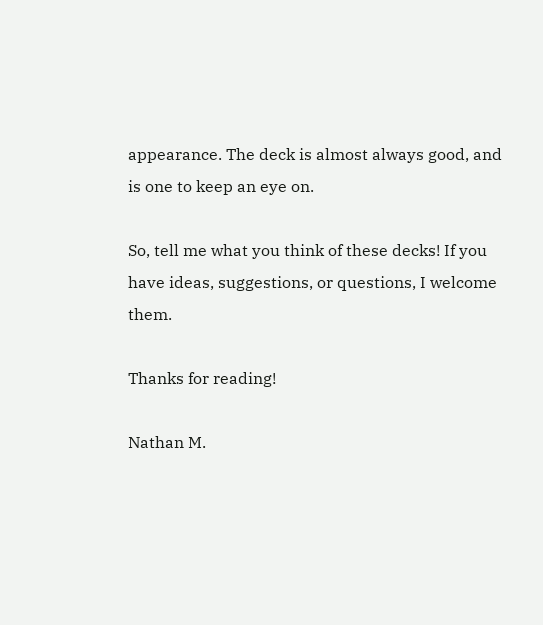appearance. The deck is almost always good, and is one to keep an eye on.

So, tell me what you think of these decks! If you have ideas, suggestions, or questions, I welcome them.

Thanks for reading!

Nathan M.